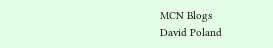MCN Blogs
David Poland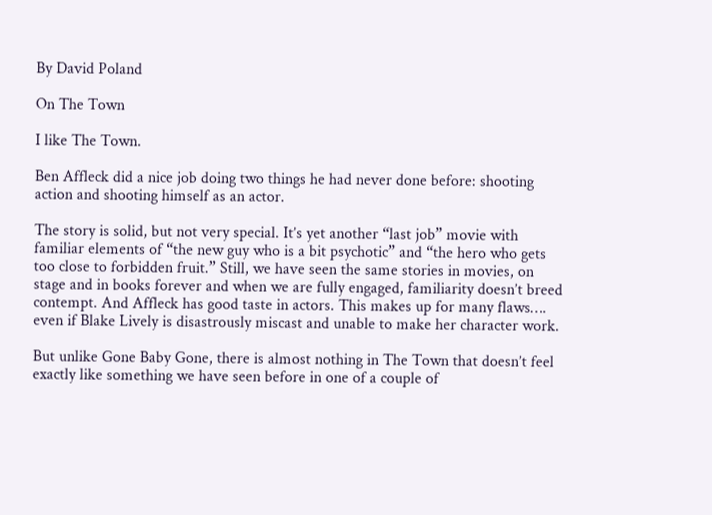By David Poland

On The Town

I like The Town.

Ben Affleck did a nice job doing two things he had never done before: shooting action and shooting himself as an actor.

The story is solid, but not very special. It’s yet another “last job” movie with familiar elements of “the new guy who is a bit psychotic” and “the hero who gets too close to forbidden fruit.” Still, we have seen the same stories in movies, on stage and in books forever and when we are fully engaged, familiarity doesn’t breed contempt. And Affleck has good taste in actors. This makes up for many flaws…. even if Blake Lively is disastrously miscast and unable to make her character work.

But unlike Gone Baby Gone, there is almost nothing in The Town that doesn’t feel exactly like something we have seen before in one of a couple of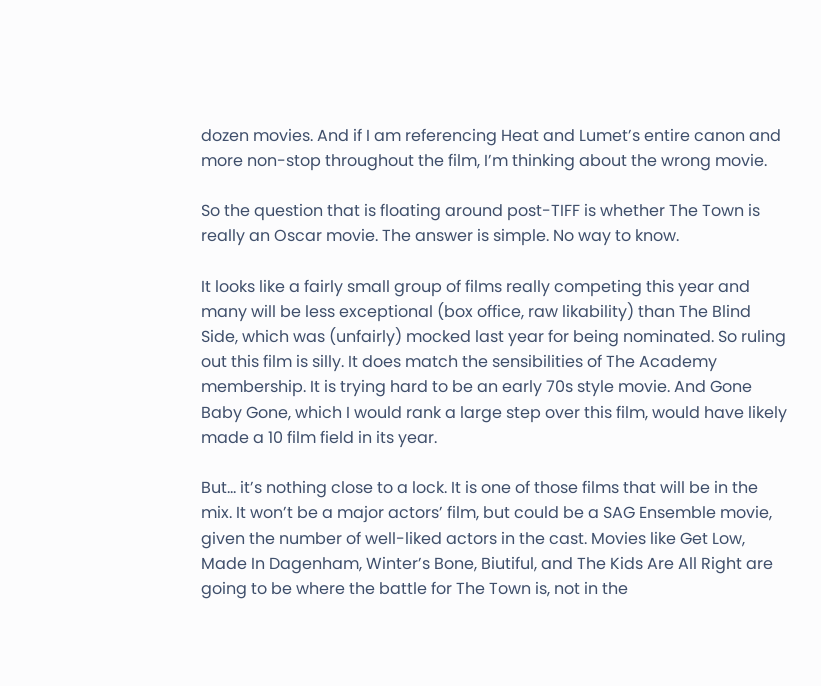dozen movies. And if I am referencing Heat and Lumet’s entire canon and more non-stop throughout the film, I’m thinking about the wrong movie.

So the question that is floating around post-TIFF is whether The Town is really an Oscar movie. The answer is simple. No way to know.

It looks like a fairly small group of films really competing this year and many will be less exceptional (box office, raw likability) than The Blind Side, which was (unfairly) mocked last year for being nominated. So ruling out this film is silly. It does match the sensibilities of The Academy membership. It is trying hard to be an early 70s style movie. And Gone Baby Gone, which I would rank a large step over this film, would have likely made a 10 film field in its year.

But… it’s nothing close to a lock. It is one of those films that will be in the mix. It won’t be a major actors’ film, but could be a SAG Ensemble movie, given the number of well-liked actors in the cast. Movies like Get Low, Made In Dagenham, Winter’s Bone, Biutiful, and The Kids Are All Right are going to be where the battle for The Town is, not in the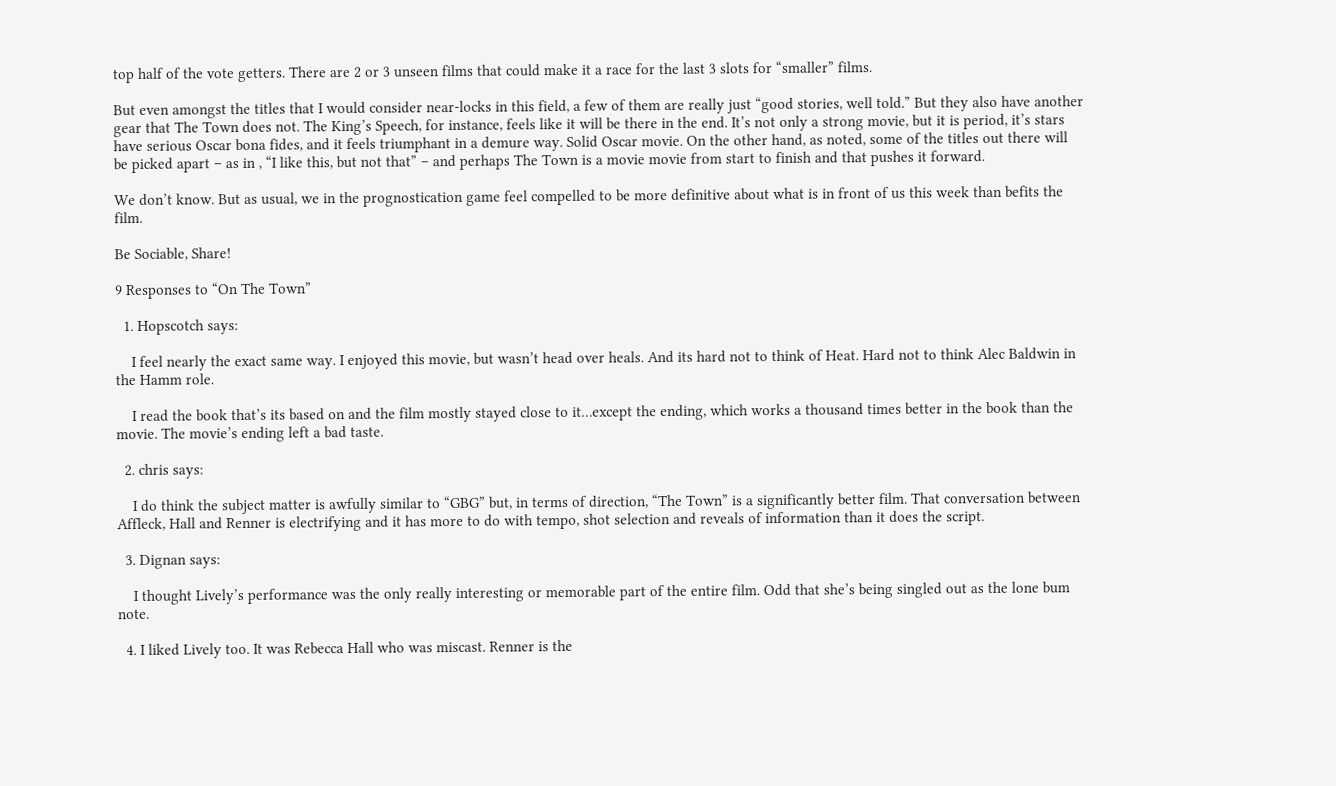top half of the vote getters. There are 2 or 3 unseen films that could make it a race for the last 3 slots for “smaller” films.

But even amongst the titles that I would consider near-locks in this field, a few of them are really just “good stories, well told.” But they also have another gear that The Town does not. The King’s Speech, for instance, feels like it will be there in the end. It’s not only a strong movie, but it is period, it’s stars have serious Oscar bona fides, and it feels triumphant in a demure way. Solid Oscar movie. On the other hand, as noted, some of the titles out there will be picked apart – as in , “I like this, but not that” – and perhaps The Town is a movie movie from start to finish and that pushes it forward.

We don’t know. But as usual, we in the prognostication game feel compelled to be more definitive about what is in front of us this week than befits the film.

Be Sociable, Share!

9 Responses to “On The Town”

  1. Hopscotch says:

    I feel nearly the exact same way. I enjoyed this movie, but wasn’t head over heals. And its hard not to think of Heat. Hard not to think Alec Baldwin in the Hamm role.

    I read the book that’s its based on and the film mostly stayed close to it…except the ending, which works a thousand times better in the book than the movie. The movie’s ending left a bad taste.

  2. chris says:

    I do think the subject matter is awfully similar to “GBG” but, in terms of direction, “The Town” is a significantly better film. That conversation between Affleck, Hall and Renner is electrifying and it has more to do with tempo, shot selection and reveals of information than it does the script.

  3. Dignan says:

    I thought Lively’s performance was the only really interesting or memorable part of the entire film. Odd that she’s being singled out as the lone bum note.

  4. I liked Lively too. It was Rebecca Hall who was miscast. Renner is the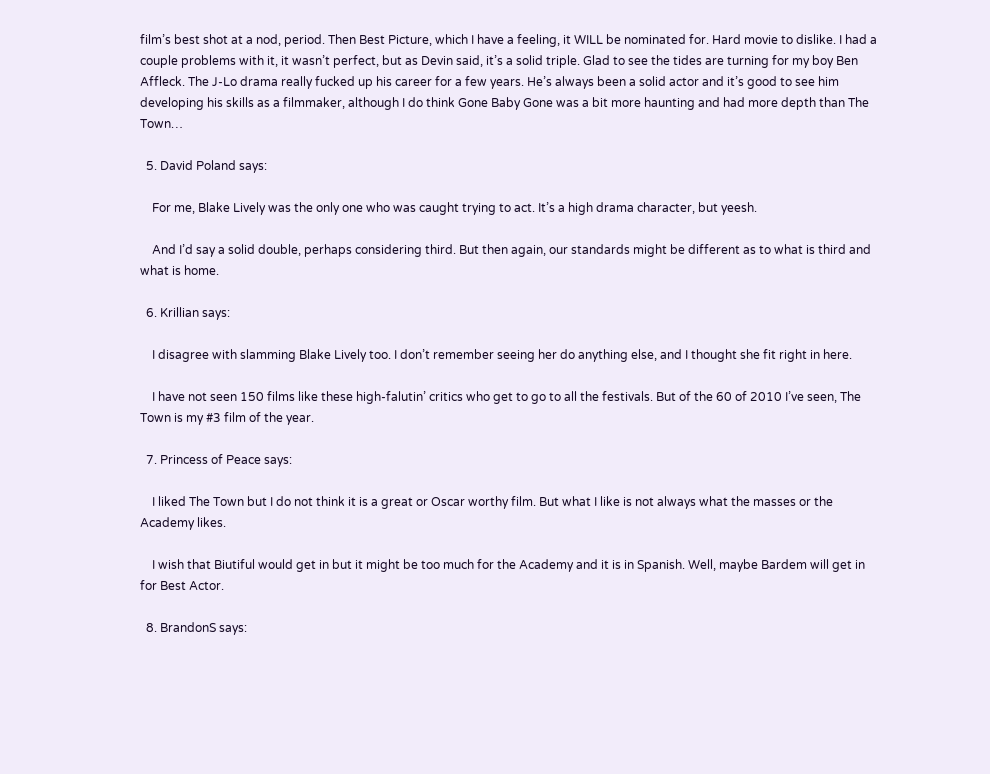film’s best shot at a nod, period. Then Best Picture, which I have a feeling, it WILL be nominated for. Hard movie to dislike. I had a couple problems with it, it wasn’t perfect, but as Devin said, it’s a solid triple. Glad to see the tides are turning for my boy Ben Affleck. The J-Lo drama really fucked up his career for a few years. He’s always been a solid actor and it’s good to see him developing his skills as a filmmaker, although I do think Gone Baby Gone was a bit more haunting and had more depth than The Town…

  5. David Poland says:

    For me, Blake Lively was the only one who was caught trying to act. It’s a high drama character, but yeesh.

    And I’d say a solid double, perhaps considering third. But then again, our standards might be different as to what is third and what is home.

  6. Krillian says:

    I disagree with slamming Blake Lively too. I don’t remember seeing her do anything else, and I thought she fit right in here.

    I have not seen 150 films like these high-falutin’ critics who get to go to all the festivals. But of the 60 of 2010 I’ve seen, The Town is my #3 film of the year.

  7. Princess of Peace says:

    I liked The Town but I do not think it is a great or Oscar worthy film. But what I like is not always what the masses or the Academy likes.

    I wish that Biutiful would get in but it might be too much for the Academy and it is in Spanish. Well, maybe Bardem will get in for Best Actor.

  8. BrandonS says: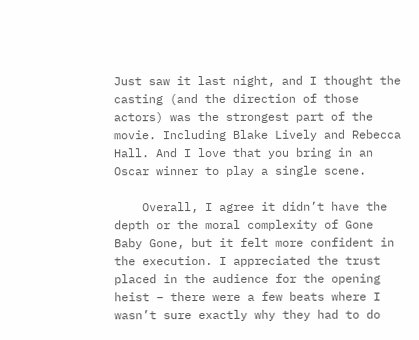Just saw it last night, and I thought the casting (and the direction of those actors) was the strongest part of the movie. Including Blake Lively and Rebecca Hall. And I love that you bring in an Oscar winner to play a single scene.

    Overall, I agree it didn’t have the depth or the moral complexity of Gone Baby Gone, but it felt more confident in the execution. I appreciated the trust placed in the audience for the opening heist – there were a few beats where I wasn’t sure exactly why they had to do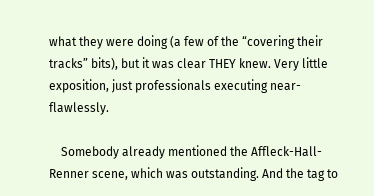what they were doing (a few of the “covering their tracks” bits), but it was clear THEY knew. Very little exposition, just professionals executing near-flawlessly.

    Somebody already mentioned the Affleck-Hall-Renner scene, which was outstanding. And the tag to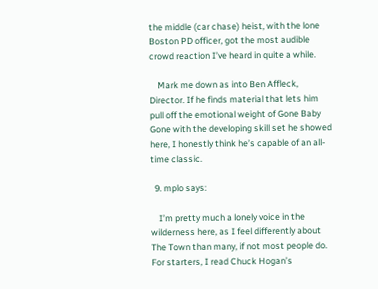the middle (car chase) heist, with the lone Boston PD officer, got the most audible crowd reaction I’ve heard in quite a while.

    Mark me down as into Ben Affleck, Director. If he finds material that lets him pull off the emotional weight of Gone Baby Gone with the developing skill set he showed here, I honestly think he’s capable of an all-time classic.

  9. mplo says:

    I’m pretty much a lonely voice in the wilderness here, as I feel differently about The Town than many, if not most people do. For starters, I read Chuck Hogan’s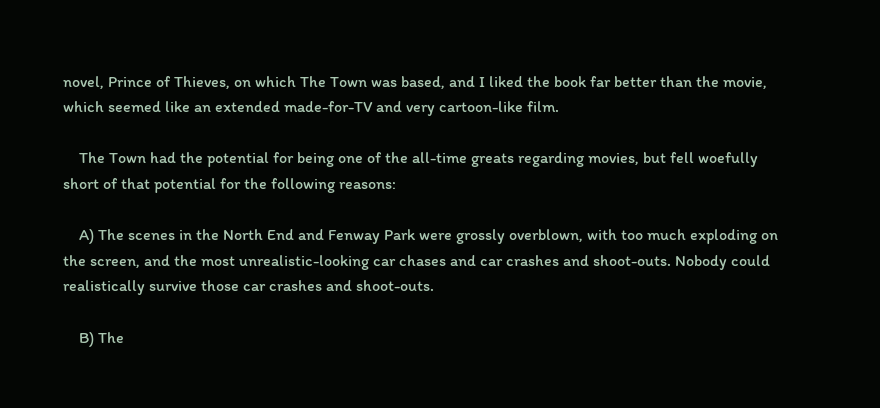novel, Prince of Thieves, on which The Town was based, and I liked the book far better than the movie, which seemed like an extended made-for-TV and very cartoon-like film.

    The Town had the potential for being one of the all-time greats regarding movies, but fell woefully short of that potential for the following reasons:

    A) The scenes in the North End and Fenway Park were grossly overblown, with too much exploding on the screen, and the most unrealistic-looking car chases and car crashes and shoot-outs. Nobody could realistically survive those car crashes and shoot-outs.

    B) The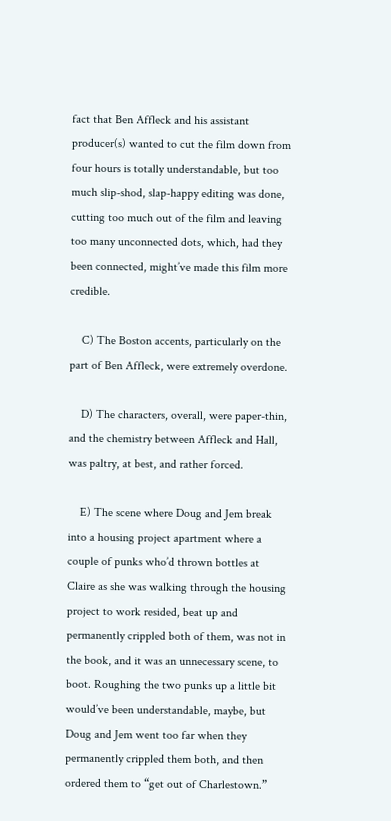fact that Ben Affleck and his assistant producer(s) wanted to cut the film down from four hours is totally understandable, but too much slip-shod, slap-happy editing was done, cutting too much out of the film and leaving too many unconnected dots, which, had they been connected, might’ve made this film more credible.

    C) The Boston accents, particularly on the part of Ben Affleck, were extremely overdone.

    D) The characters, overall, were paper-thin, and the chemistry between Affleck and Hall, was paltry, at best, and rather forced.

    E) The scene where Doug and Jem break into a housing project apartment where a couple of punks who’d thrown bottles at Claire as she was walking through the housing project to work resided, beat up and permanently crippled both of them, was not in the book, and it was an unnecessary scene, to boot. Roughing the two punks up a little bit would’ve been understandable, maybe, but Doug and Jem went too far when they permanently crippled them both, and then ordered them to “get out of Charlestown.”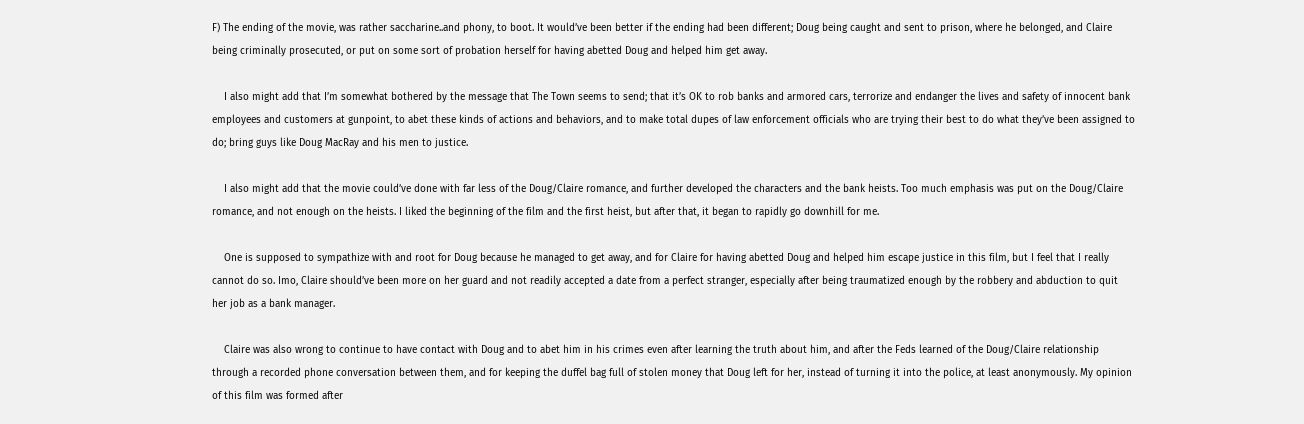F) The ending of the movie, was rather saccharine..and phony, to boot. It would’ve been better if the ending had been different; Doug being caught and sent to prison, where he belonged, and Claire being criminally prosecuted, or put on some sort of probation herself for having abetted Doug and helped him get away.

    I also might add that I’m somewhat bothered by the message that The Town seems to send; that it’s OK to rob banks and armored cars, terrorize and endanger the lives and safety of innocent bank employees and customers at gunpoint, to abet these kinds of actions and behaviors, and to make total dupes of law enforcement officials who are trying their best to do what they’ve been assigned to do; bring guys like Doug MacRay and his men to justice.

    I also might add that the movie could’ve done with far less of the Doug/Claire romance, and further developed the characters and the bank heists. Too much emphasis was put on the Doug/Claire romance, and not enough on the heists. I liked the beginning of the film and the first heist, but after that, it began to rapidly go downhill for me.

    One is supposed to sympathize with and root for Doug because he managed to get away, and for Claire for having abetted Doug and helped him escape justice in this film, but I feel that I really cannot do so. Imo, Claire should’ve been more on her guard and not readily accepted a date from a perfect stranger, especially after being traumatized enough by the robbery and abduction to quit her job as a bank manager.

    Claire was also wrong to continue to have contact with Doug and to abet him in his crimes even after learning the truth about him, and after the Feds learned of the Doug/Claire relationship through a recorded phone conversation between them, and for keeping the duffel bag full of stolen money that Doug left for her, instead of turning it into the police, at least anonymously. My opinion of this film was formed after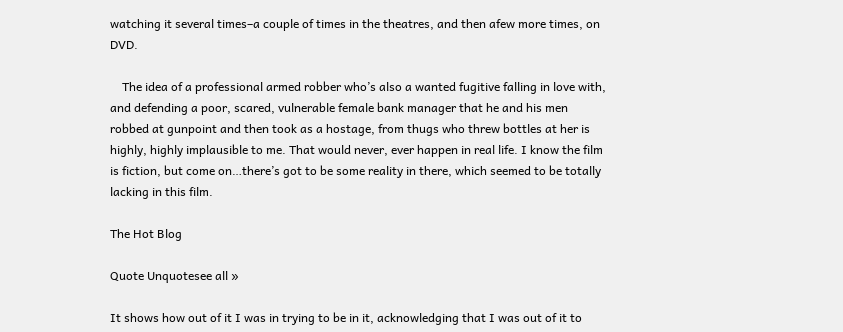watching it several times–a couple of times in the theatres, and then afew more times, on DVD.

    The idea of a professional armed robber who’s also a wanted fugitive falling in love with, and defending a poor, scared, vulnerable female bank manager that he and his men robbed at gunpoint and then took as a hostage, from thugs who threw bottles at her is highly, highly implausible to me. That would never, ever happen in real life. I know the film is fiction, but come on…there’s got to be some reality in there, which seemed to be totally lacking in this film.

The Hot Blog

Quote Unquotesee all »

It shows how out of it I was in trying to be in it, acknowledging that I was out of it to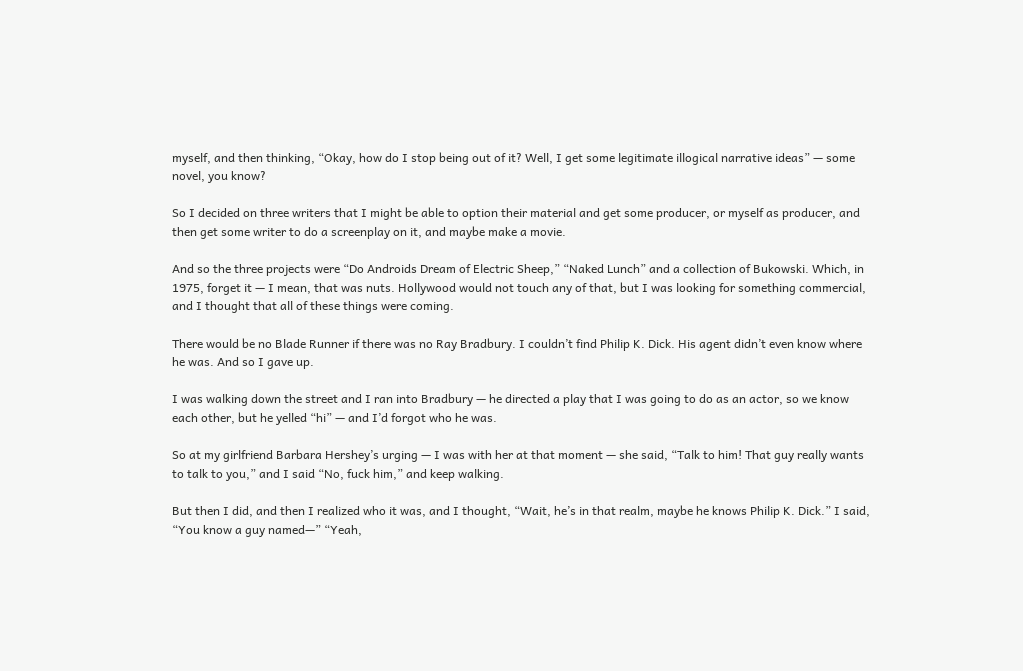myself, and then thinking, “Okay, how do I stop being out of it? Well, I get some legitimate illogical narrative ideas” — some novel, you know?

So I decided on three writers that I might be able to option their material and get some producer, or myself as producer, and then get some writer to do a screenplay on it, and maybe make a movie.

And so the three projects were “Do Androids Dream of Electric Sheep,” “Naked Lunch” and a collection of Bukowski. Which, in 1975, forget it — I mean, that was nuts. Hollywood would not touch any of that, but I was looking for something commercial, and I thought that all of these things were coming.

There would be no Blade Runner if there was no Ray Bradbury. I couldn’t find Philip K. Dick. His agent didn’t even know where he was. And so I gave up.

I was walking down the street and I ran into Bradbury — he directed a play that I was going to do as an actor, so we know each other, but he yelled “hi” — and I’d forgot who he was.

So at my girlfriend Barbara Hershey’s urging — I was with her at that moment — she said, “Talk to him! That guy really wants to talk to you,” and I said “No, fuck him,” and keep walking.

But then I did, and then I realized who it was, and I thought, “Wait, he’s in that realm, maybe he knows Philip K. Dick.” I said, “You know a guy named—” “Yeah,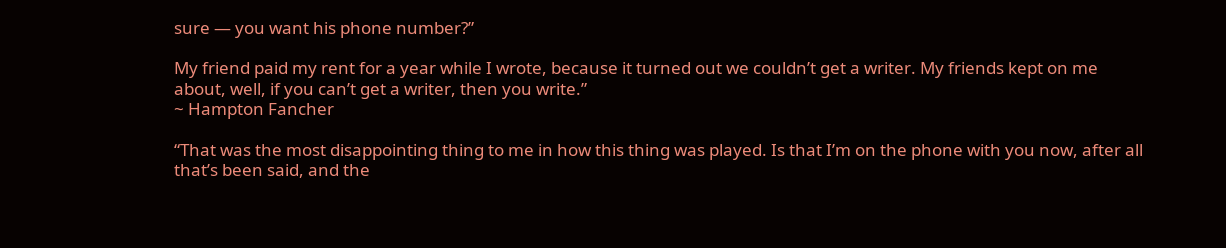sure — you want his phone number?”

My friend paid my rent for a year while I wrote, because it turned out we couldn’t get a writer. My friends kept on me about, well, if you can’t get a writer, then you write.”
~ Hampton Fancher

“That was the most disappointing thing to me in how this thing was played. Is that I’m on the phone with you now, after all that’s been said, and the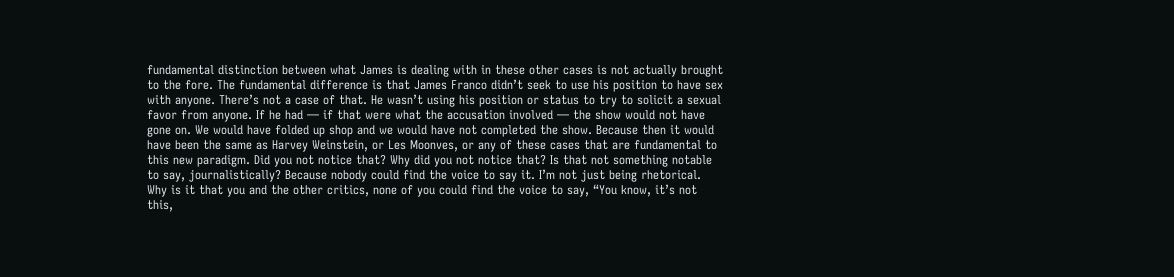fundamental distinction between what James is dealing with in these other cases is not actually brought to the fore. The fundamental difference is that James Franco didn’t seek to use his position to have sex with anyone. There’s not a case of that. He wasn’t using his position or status to try to solicit a sexual favor from anyone. If he had — if that were what the accusation involved — the show would not have gone on. We would have folded up shop and we would have not completed the show. Because then it would have been the same as Harvey Weinstein, or Les Moonves, or any of these cases that are fundamental to this new paradigm. Did you not notice that? Why did you not notice that? Is that not something notable to say, journalistically? Because nobody could find the voice to say it. I’m not just being rhetorical. Why is it that you and the other critics, none of you could find the voice to say, “You know, it’s not this,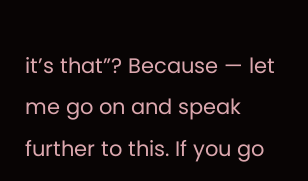it’s that”? Because — let me go on and speak further to this. If you go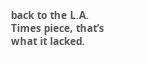back to the L.A. Times piece, that’s what it lacked.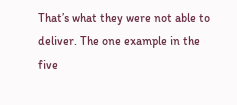That’s what they were not able to deliver. The one example in the five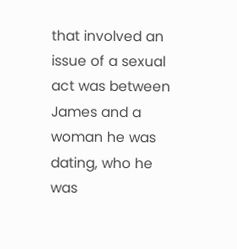that involved an issue of a sexual act was between James and a woman he was dating, who he was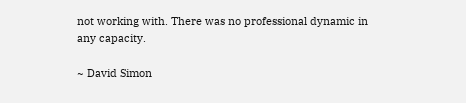not working with. There was no professional dynamic in any capacity.

~ David Simon